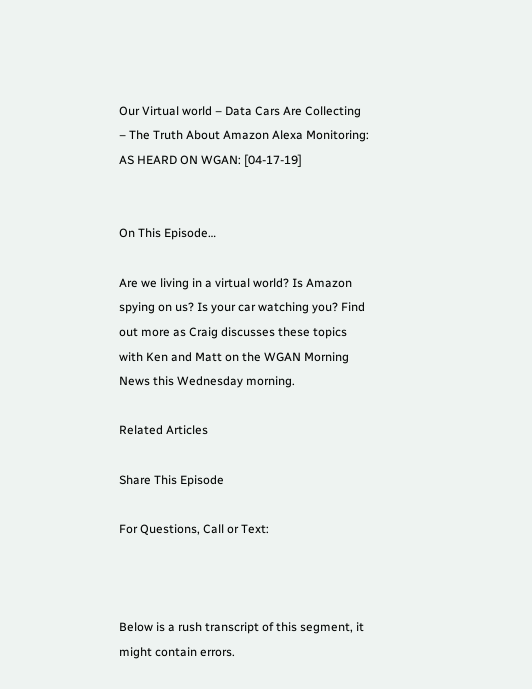Our Virtual world – Data Cars Are Collecting – The Truth About Amazon Alexa Monitoring: AS HEARD ON WGAN: [04-17-19]


On This Episode…

Are we living in a virtual world? Is Amazon spying on us? Is your car watching you? Find out more as Craig discusses these topics with Ken and Matt on the WGAN Morning News this Wednesday morning.

Related Articles

Share This Episode

For Questions, Call or Text:



Below is a rush transcript of this segment, it might contain errors.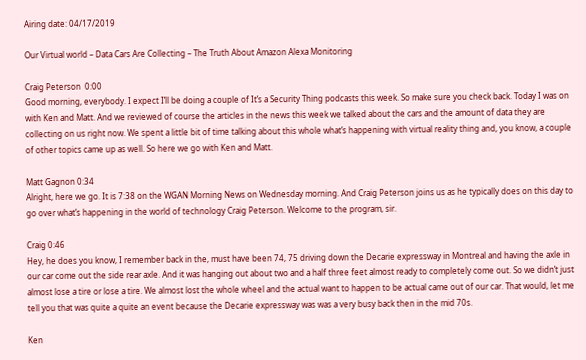Airing date: 04/17/2019

Our Virtual world – Data Cars Are Collecting – The Truth About Amazon Alexa Monitoring

Craig Peterson  0:00
Good morning, everybody. I expect I’ll be doing a couple of It’s a Security Thing podcasts this week. So make sure you check back. Today I was on with Ken and Matt. And we reviewed of course the articles in the news this week we talked about the cars and the amount of data they are collecting on us right now. We spent a little bit of time talking about this whole what’s happening with virtual reality thing and, you know, a couple of other topics came up as well. So here we go with Ken and Matt.

Matt Gagnon 0:34
Alright, here we go. It is 7:38 on the WGAN Morning News on Wednesday morning. And Craig Peterson joins us as he typically does on this day to go over what’s happening in the world of technology Craig Peterson. Welcome to the program, sir.

Craig 0:46
Hey, he does you know, I remember back in the, must have been 74, 75 driving down the Decarie expressway in Montreal and having the axle in our car come out the side rear axle. And it was hanging out about two and a half three feet almost ready to completely come out. So we didn’t just almost lose a tire or lose a tire. We almost lost the whole wheel and the actual want to happen to be actual came out of our car. That would, let me tell you that was quite a quite an event because the Decarie expressway was was a very busy back then in the mid 70s.

Ken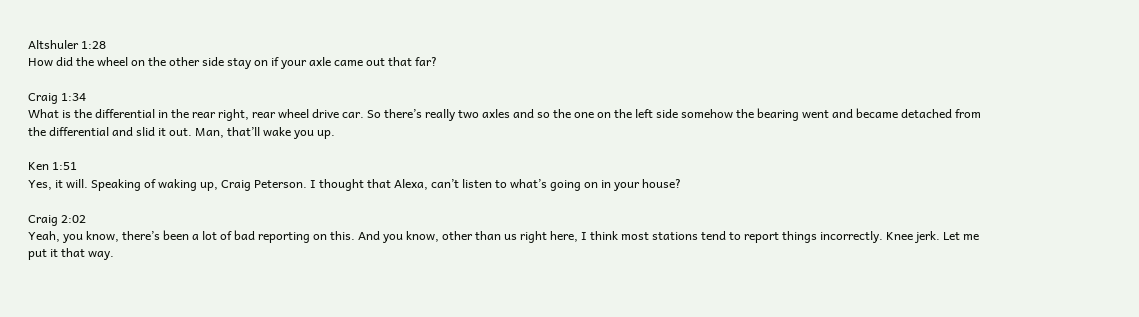Altshuler 1:28
How did the wheel on the other side stay on if your axle came out that far?

Craig 1:34
What is the differential in the rear right, rear wheel drive car. So there’s really two axles and so the one on the left side somehow the bearing went and became detached from the differential and slid it out. Man, that’ll wake you up.

Ken 1:51
Yes, it will. Speaking of waking up, Craig Peterson. I thought that Alexa, can’t listen to what’s going on in your house?

Craig 2:02
Yeah, you know, there’s been a lot of bad reporting on this. And you know, other than us right here, I think most stations tend to report things incorrectly. Knee jerk. Let me put it that way.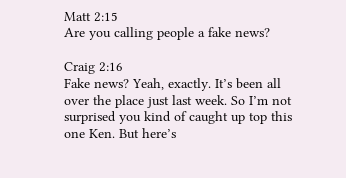Matt 2:15
Are you calling people a fake news?

Craig 2:16
Fake news? Yeah, exactly. It’s been all over the place just last week. So I’m not surprised you kind of caught up top this one Ken. But here’s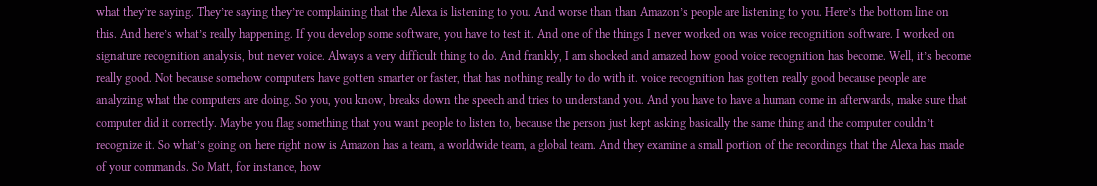what they’re saying. They’re saying they’re complaining that the Alexa is listening to you. And worse than than Amazon’s people are listening to you. Here’s the bottom line on this. And here’s what’s really happening. If you develop some software, you have to test it. And one of the things I never worked on was voice recognition software. I worked on signature recognition analysis, but never voice. Always a very difficult thing to do. And frankly, I am shocked and amazed how good voice recognition has become. Well, it’s become really good. Not because somehow computers have gotten smarter or faster, that has nothing really to do with it. voice recognition has gotten really good because people are analyzing what the computers are doing. So you, you know, breaks down the speech and tries to understand you. And you have to have a human come in afterwards, make sure that computer did it correctly. Maybe you flag something that you want people to listen to, because the person just kept asking basically the same thing and the computer couldn’t recognize it. So what’s going on here right now is Amazon has a team, a worldwide team, a global team. And they examine a small portion of the recordings that the Alexa has made of your commands. So Matt, for instance, how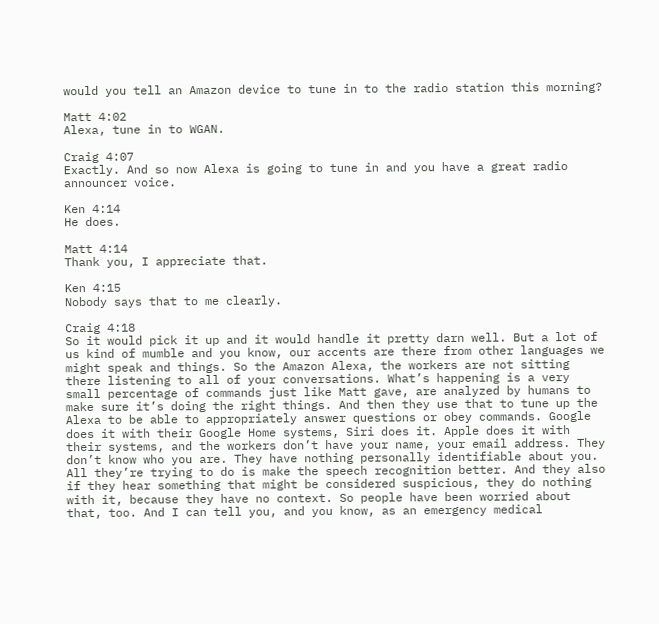would you tell an Amazon device to tune in to the radio station this morning?

Matt 4:02
Alexa, tune in to WGAN.

Craig 4:07
Exactly. And so now Alexa is going to tune in and you have a great radio announcer voice.

Ken 4:14
He does.

Matt 4:14
Thank you, I appreciate that.

Ken 4:15
Nobody says that to me clearly.

Craig 4:18
So it would pick it up and it would handle it pretty darn well. But a lot of us kind of mumble and you know, our accents are there from other languages we might speak and things. So the Amazon Alexa, the workers are not sitting there listening to all of your conversations. What’s happening is a very small percentage of commands just like Matt gave, are analyzed by humans to make sure it’s doing the right things. And then they use that to tune up the Alexa to be able to appropriately answer questions or obey commands. Google does it with their Google Home systems, Siri does it. Apple does it with their systems, and the workers don’t have your name, your email address. They don’t know who you are. They have nothing personally identifiable about you. All they’re trying to do is make the speech recognition better. And they also if they hear something that might be considered suspicious, they do nothing with it, because they have no context. So people have been worried about that, too. And I can tell you, and you know, as an emergency medical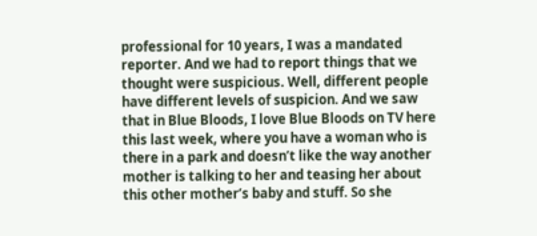professional for 10 years, I was a mandated reporter. And we had to report things that we thought were suspicious. Well, different people have different levels of suspicion. And we saw that in Blue Bloods, I love Blue Bloods on TV here this last week, where you have a woman who is there in a park and doesn’t like the way another mother is talking to her and teasing her about this other mother’s baby and stuff. So she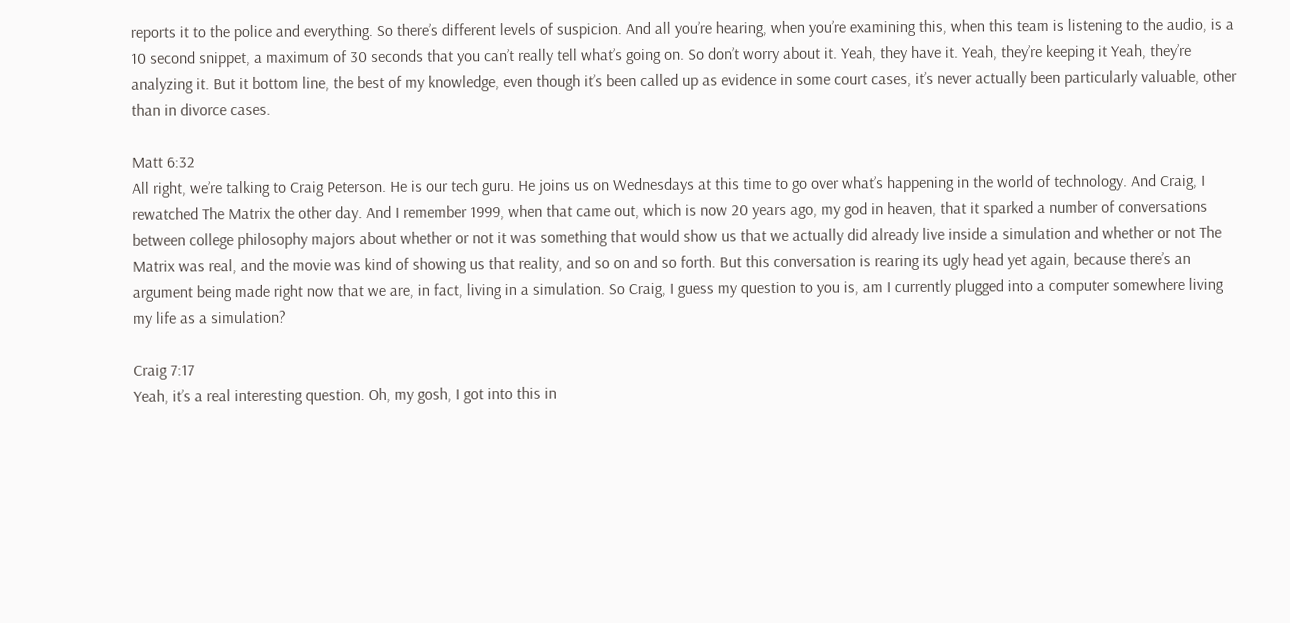reports it to the police and everything. So there’s different levels of suspicion. And all you’re hearing, when you’re examining this, when this team is listening to the audio, is a 10 second snippet, a maximum of 30 seconds that you can’t really tell what’s going on. So don’t worry about it. Yeah, they have it. Yeah, they’re keeping it Yeah, they’re analyzing it. But it bottom line, the best of my knowledge, even though it’s been called up as evidence in some court cases, it’s never actually been particularly valuable, other than in divorce cases.

Matt 6:32
All right, we’re talking to Craig Peterson. He is our tech guru. He joins us on Wednesdays at this time to go over what’s happening in the world of technology. And Craig, I rewatched The Matrix the other day. And I remember 1999, when that came out, which is now 20 years ago, my god in heaven, that it sparked a number of conversations between college philosophy majors about whether or not it was something that would show us that we actually did already live inside a simulation and whether or not The Matrix was real, and the movie was kind of showing us that reality, and so on and so forth. But this conversation is rearing its ugly head yet again, because there’s an argument being made right now that we are, in fact, living in a simulation. So Craig, I guess my question to you is, am I currently plugged into a computer somewhere living my life as a simulation?

Craig 7:17
Yeah, it’s a real interesting question. Oh, my gosh, I got into this in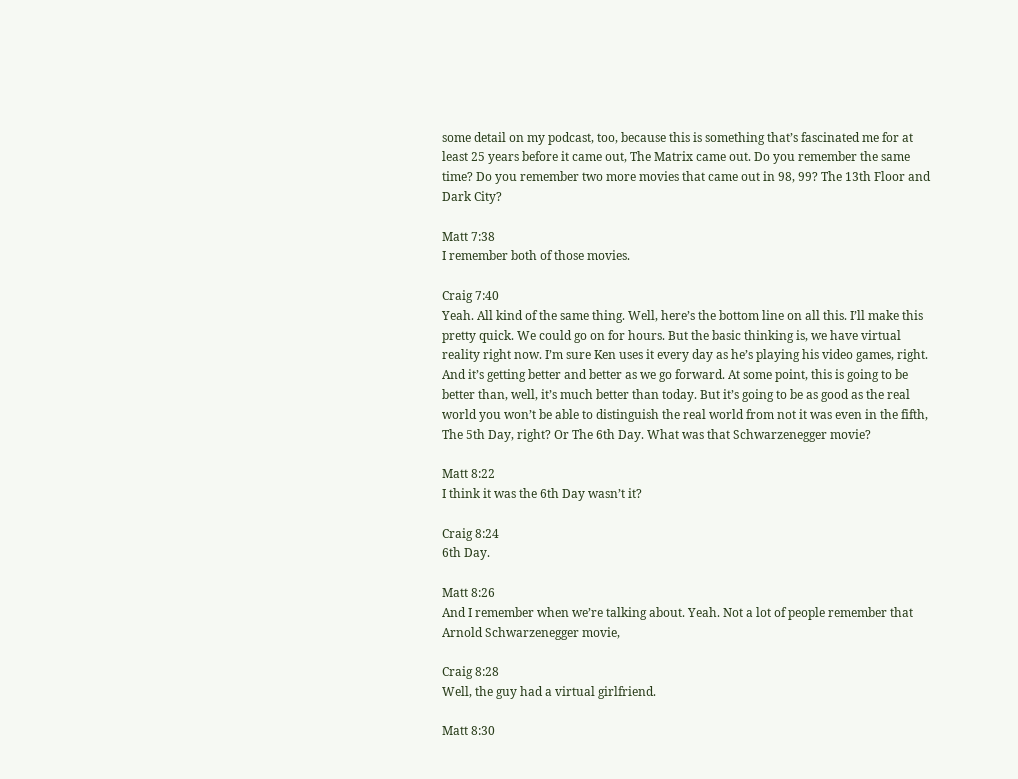some detail on my podcast, too, because this is something that’s fascinated me for at least 25 years before it came out, The Matrix came out. Do you remember the same time? Do you remember two more movies that came out in 98, 99? The 13th Floor and Dark City?

Matt 7:38
I remember both of those movies.

Craig 7:40
Yeah. All kind of the same thing. Well, here’s the bottom line on all this. I’ll make this pretty quick. We could go on for hours. But the basic thinking is, we have virtual reality right now. I’m sure Ken uses it every day as he’s playing his video games, right. And it’s getting better and better as we go forward. At some point, this is going to be better than, well, it’s much better than today. But it’s going to be as good as the real world you won’t be able to distinguish the real world from not it was even in the fifth, The 5th Day, right? Or The 6th Day. What was that Schwarzenegger movie?

Matt 8:22
I think it was the 6th Day wasn’t it?

Craig 8:24
6th Day.

Matt 8:26
And I remember when we’re talking about. Yeah. Not a lot of people remember that Arnold Schwarzenegger movie,

Craig 8:28
Well, the guy had a virtual girlfriend.

Matt 8:30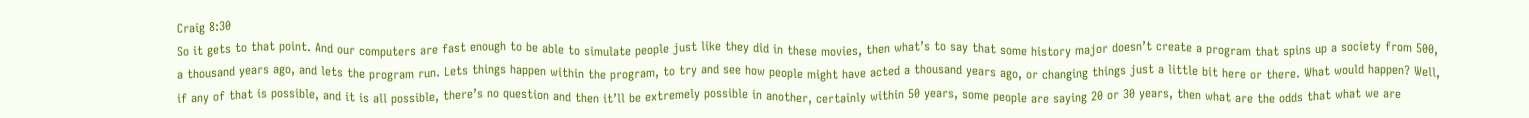Craig 8:30
So it gets to that point. And our computers are fast enough to be able to simulate people just like they did in these movies, then what’s to say that some history major doesn’t create a program that spins up a society from 500, a thousand years ago, and lets the program run. Lets things happen within the program, to try and see how people might have acted a thousand years ago, or changing things just a little bit here or there. What would happen? Well, if any of that is possible, and it is all possible, there’s no question and then it’ll be extremely possible in another, certainly within 50 years, some people are saying 20 or 30 years, then what are the odds that what we are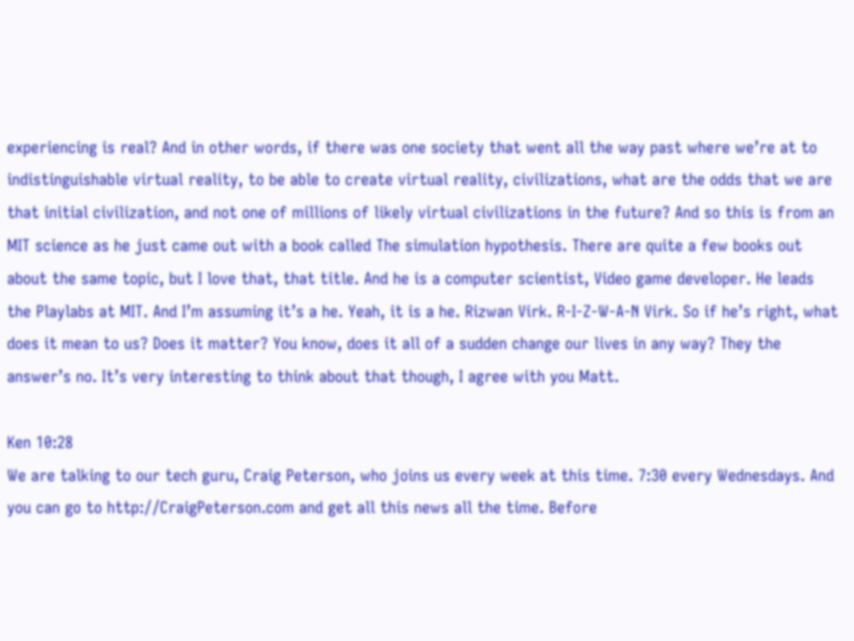experiencing is real? And in other words, if there was one society that went all the way past where we’re at to indistinguishable virtual reality, to be able to create virtual reality, civilizations, what are the odds that we are that initial civilization, and not one of millions of likely virtual civilizations in the future? And so this is from an MIT science as he just came out with a book called The simulation hypothesis. There are quite a few books out about the same topic, but I love that, that title. And he is a computer scientist, Video game developer. He leads the Playlabs at MIT. And I’m assuming it’s a he. Yeah, it is a he. Rizwan Virk. R-I-Z-W-A-N Virk. So if he’s right, what does it mean to us? Does it matter? You know, does it all of a sudden change our lives in any way? They the answer’s no. It’s very interesting to think about that though, I agree with you Matt.

Ken 10:28
We are talking to our tech guru, Craig Peterson, who joins us every week at this time. 7:30 every Wednesdays. And you can go to http://CraigPeterson.com and get all this news all the time. Before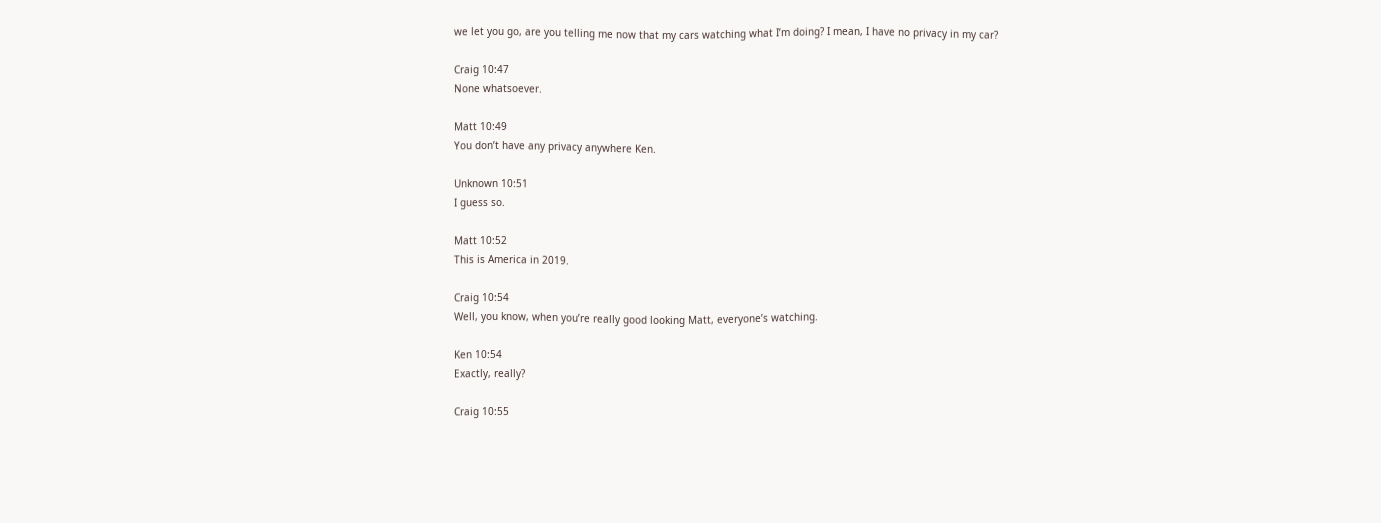we let you go, are you telling me now that my cars watching what I’m doing? I mean, I have no privacy in my car?

Craig 10:47
None whatsoever.

Matt 10:49
You don’t have any privacy anywhere Ken.

Unknown 10:51
I guess so.

Matt 10:52
This is America in 2019.

Craig 10:54
Well, you know, when you’re really good looking Matt, everyone’s watching.

Ken 10:54
Exactly, really?

Craig 10:55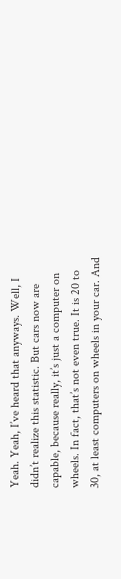Yeah. Yeah, I’ve heard that anyways. Well, I didn’t realize this statistic. But cars now are capable, because really, it’s just a computer on wheels. In fact, that’s not even true. It is 20 to 30, at least computers on wheels in your car. And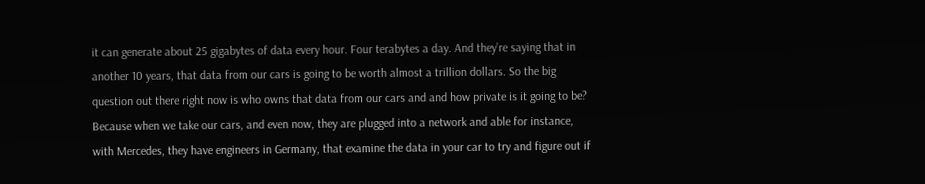it can generate about 25 gigabytes of data every hour. Four terabytes a day. And they’re saying that in another 10 years, that data from our cars is going to be worth almost a trillion dollars. So the big question out there right now is who owns that data from our cars and and how private is it going to be? Because when we take our cars, and even now, they are plugged into a network and able for instance, with Mercedes, they have engineers in Germany, that examine the data in your car to try and figure out if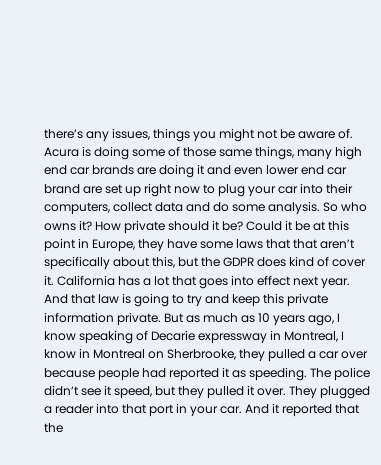there’s any issues, things you might not be aware of. Acura is doing some of those same things, many high end car brands are doing it and even lower end car brand are set up right now to plug your car into their computers, collect data and do some analysis. So who owns it? How private should it be? Could it be at this point in Europe, they have some laws that that aren’t specifically about this, but the GDPR does kind of cover it. California has a lot that goes into effect next year. And that law is going to try and keep this private information private. But as much as 10 years ago, I know speaking of Decarie expressway in Montreal, I know in Montreal on Sherbrooke, they pulled a car over because people had reported it as speeding. The police didn’t see it speed, but they pulled it over. They plugged a reader into that port in your car. And it reported that the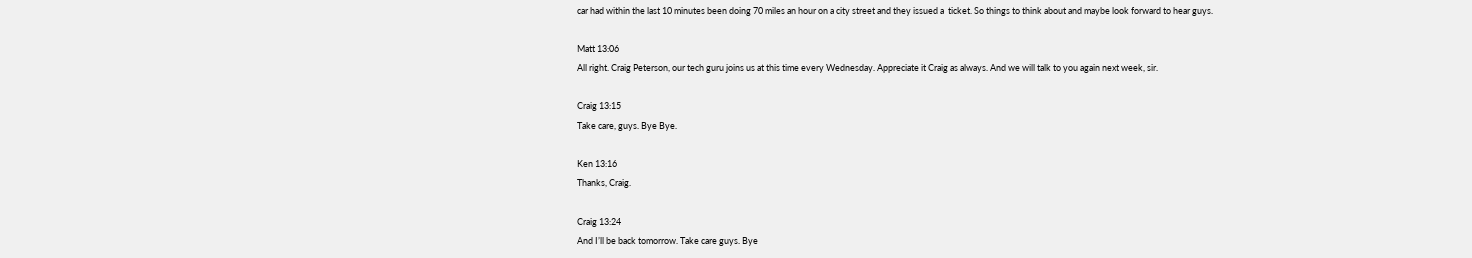car had within the last 10 minutes been doing 70 miles an hour on a city street and they issued a  ticket. So things to think about and maybe look forward to hear guys.

Matt 13:06
All right. Craig Peterson, our tech guru joins us at this time every Wednesday. Appreciate it Craig as always. And we will talk to you again next week, sir.

Craig 13:15
Take care, guys. Bye Bye.

Ken 13:16
Thanks, Craig.

Craig 13:24
And I’ll be back tomorrow. Take care guys. Bye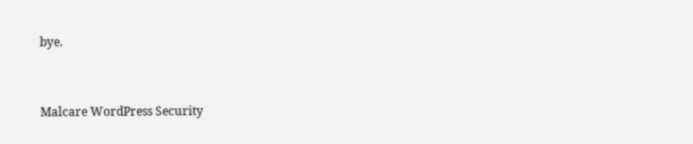bye.


Malcare WordPress Security